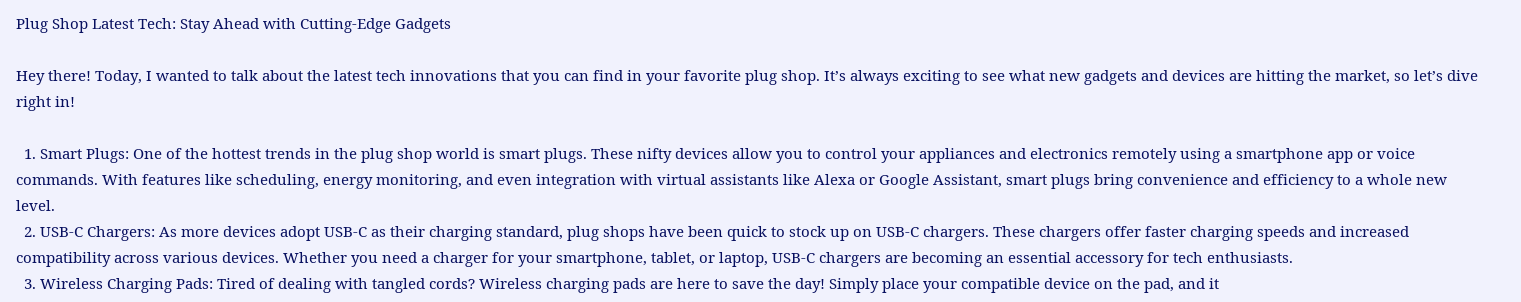Plug Shop Latest Tech: Stay Ahead with Cutting-Edge Gadgets

Hey there! Today, I wanted to talk about the latest tech innovations that you can find in your favorite plug shop. It’s always exciting to see what new gadgets and devices are hitting the market, so let’s dive right in!

  1. Smart Plugs: One of the hottest trends in the plug shop world is smart plugs. These nifty devices allow you to control your appliances and electronics remotely using a smartphone app or voice commands. With features like scheduling, energy monitoring, and even integration with virtual assistants like Alexa or Google Assistant, smart plugs bring convenience and efficiency to a whole new level.
  2. USB-C Chargers: As more devices adopt USB-C as their charging standard, plug shops have been quick to stock up on USB-C chargers. These chargers offer faster charging speeds and increased compatibility across various devices. Whether you need a charger for your smartphone, tablet, or laptop, USB-C chargers are becoming an essential accessory for tech enthusiasts.
  3. Wireless Charging Pads: Tired of dealing with tangled cords? Wireless charging pads are here to save the day! Simply place your compatible device on the pad, and it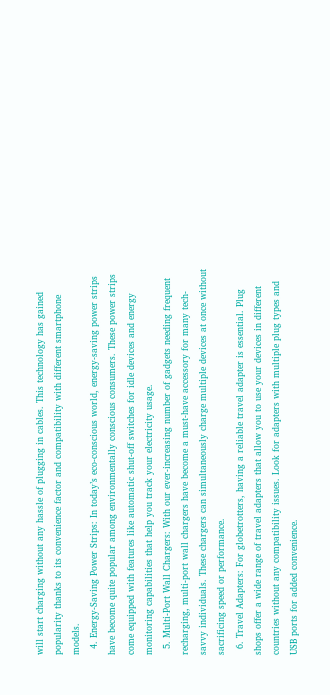will start charging without any hassle of plugging in cables. This technology has gained popularity thanks to its convenience factor and compatibility with different smartphone models.
  4. Energy-Saving Power Strips: In today’s eco-conscious world, energy-saving power strips have become quite popular among environmentally conscious consumers. These power strips come equipped with features like automatic shut-off switches for idle devices and energy monitoring capabilities that help you track your electricity usage.
  5. Multi-Port Wall Chargers: With our ever-increasing number of gadgets needing frequent recharging, multi-port wall chargers have become a must-have accessory for many tech-savvy individuals. These chargers can simultaneously charge multiple devices at once without sacrificing speed or performance.
  6. Travel Adapters: For globetrotters, having a reliable travel adapter is essential. Plug shops offer a wide range of travel adapters that allow you to use your devices in different countries without any compatibility issues. Look for adapters with multiple plug types and USB ports for added convenience.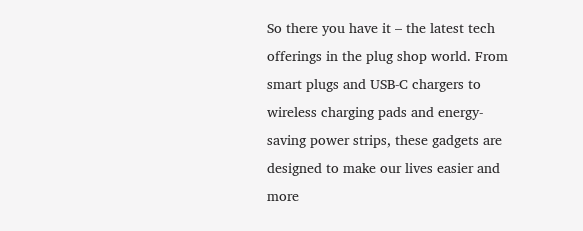So there you have it – the latest tech offerings in the plug shop world. From smart plugs and USB-C chargers to wireless charging pads and energy-saving power strips, these gadgets are designed to make our lives easier and more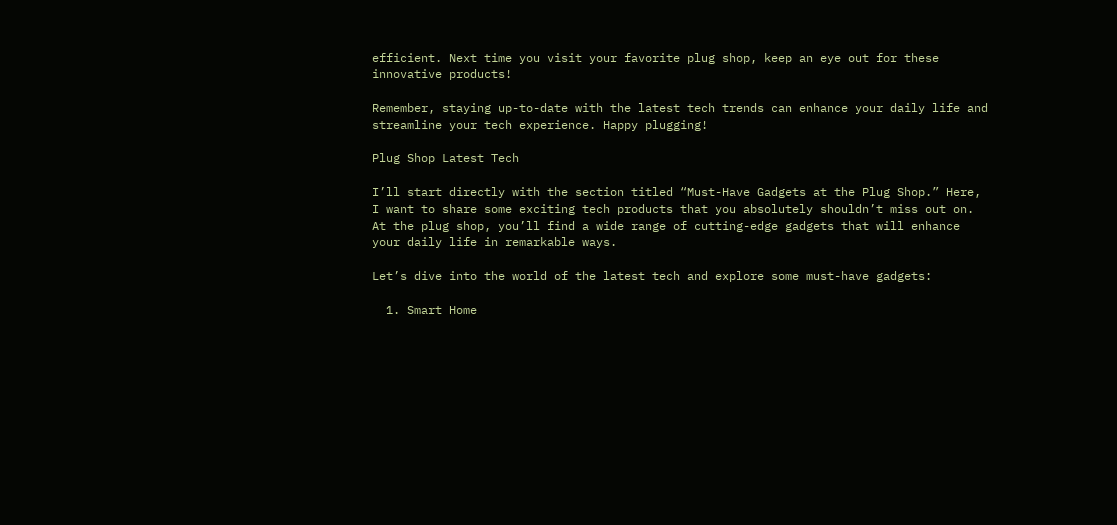efficient. Next time you visit your favorite plug shop, keep an eye out for these innovative products!

Remember, staying up-to-date with the latest tech trends can enhance your daily life and streamline your tech experience. Happy plugging!

Plug Shop Latest Tech

I’ll start directly with the section titled “Must-Have Gadgets at the Plug Shop.” Here, I want to share some exciting tech products that you absolutely shouldn’t miss out on. At the plug shop, you’ll find a wide range of cutting-edge gadgets that will enhance your daily life in remarkable ways.

Let’s dive into the world of the latest tech and explore some must-have gadgets:

  1. Smart Home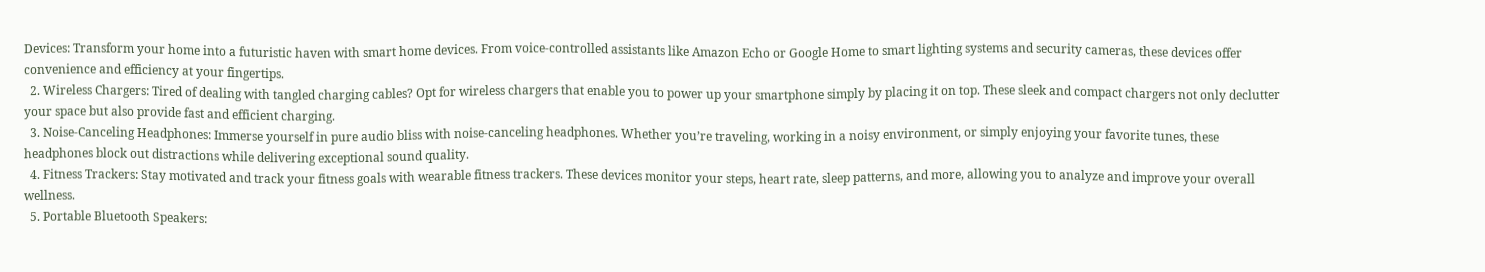Devices: Transform your home into a futuristic haven with smart home devices. From voice-controlled assistants like Amazon Echo or Google Home to smart lighting systems and security cameras, these devices offer convenience and efficiency at your fingertips.
  2. Wireless Chargers: Tired of dealing with tangled charging cables? Opt for wireless chargers that enable you to power up your smartphone simply by placing it on top. These sleek and compact chargers not only declutter your space but also provide fast and efficient charging.
  3. Noise-Canceling Headphones: Immerse yourself in pure audio bliss with noise-canceling headphones. Whether you’re traveling, working in a noisy environment, or simply enjoying your favorite tunes, these headphones block out distractions while delivering exceptional sound quality.
  4. Fitness Trackers: Stay motivated and track your fitness goals with wearable fitness trackers. These devices monitor your steps, heart rate, sleep patterns, and more, allowing you to analyze and improve your overall wellness.
  5. Portable Bluetooth Speakers: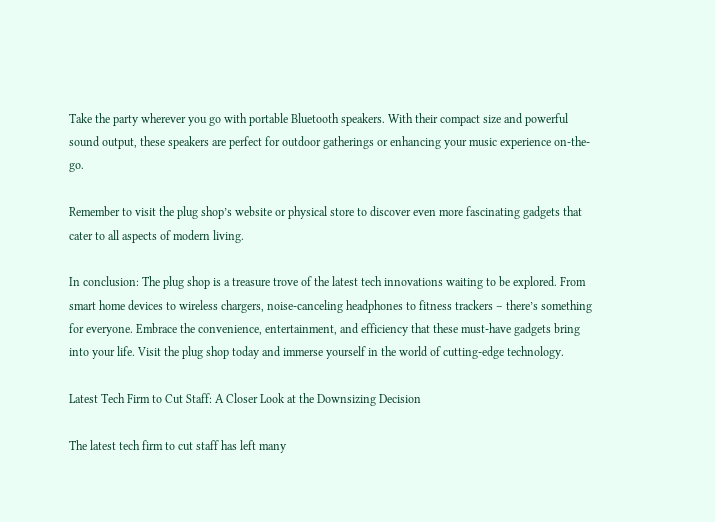Take the party wherever you go with portable Bluetooth speakers. With their compact size and powerful sound output, these speakers are perfect for outdoor gatherings or enhancing your music experience on-the-go.

Remember to visit the plug shop’s website or physical store to discover even more fascinating gadgets that cater to all aspects of modern living.

In conclusion: The plug shop is a treasure trove of the latest tech innovations waiting to be explored. From smart home devices to wireless chargers, noise-canceling headphones to fitness trackers – there’s something for everyone. Embrace the convenience, entertainment, and efficiency that these must-have gadgets bring into your life. Visit the plug shop today and immerse yourself in the world of cutting-edge technology.

Latest Tech Firm to Cut Staff: A Closer Look at the Downsizing Decision

The latest tech firm to cut staff has left many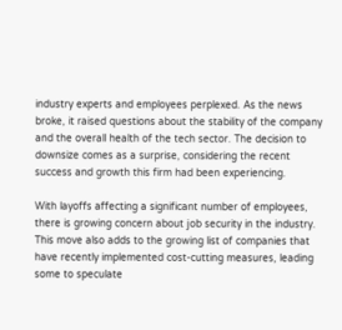industry experts and employees perplexed. As the news broke, it raised questions about the stability of the company and the overall health of the tech sector. The decision to downsize comes as a surprise, considering the recent success and growth this firm had been experiencing.

With layoffs affecting a significant number of employees, there is growing concern about job security in the industry. This move also adds to the growing list of companies that have recently implemented cost-cutting measures, leading some to speculate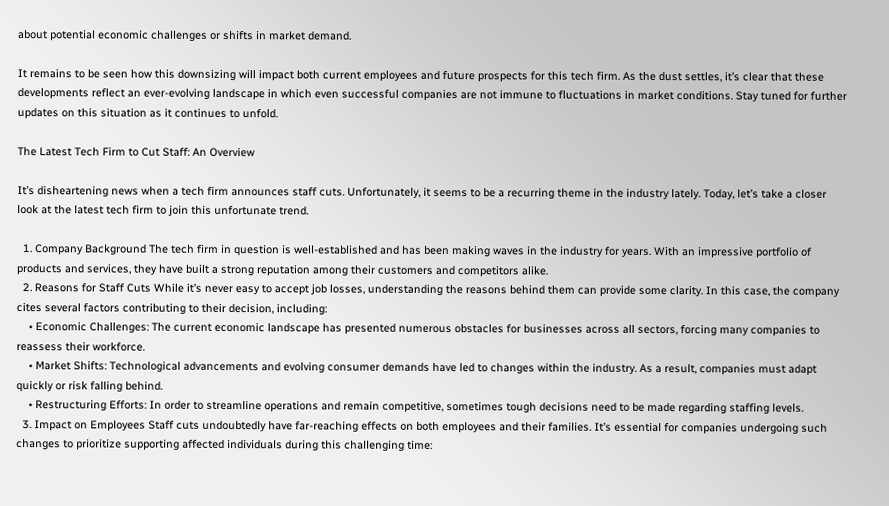about potential economic challenges or shifts in market demand.

It remains to be seen how this downsizing will impact both current employees and future prospects for this tech firm. As the dust settles, it’s clear that these developments reflect an ever-evolving landscape in which even successful companies are not immune to fluctuations in market conditions. Stay tuned for further updates on this situation as it continues to unfold.

The Latest Tech Firm to Cut Staff: An Overview

It’s disheartening news when a tech firm announces staff cuts. Unfortunately, it seems to be a recurring theme in the industry lately. Today, let’s take a closer look at the latest tech firm to join this unfortunate trend.

  1. Company Background The tech firm in question is well-established and has been making waves in the industry for years. With an impressive portfolio of products and services, they have built a strong reputation among their customers and competitors alike.
  2. Reasons for Staff Cuts While it’s never easy to accept job losses, understanding the reasons behind them can provide some clarity. In this case, the company cites several factors contributing to their decision, including:
    • Economic Challenges: The current economic landscape has presented numerous obstacles for businesses across all sectors, forcing many companies to reassess their workforce.
    • Market Shifts: Technological advancements and evolving consumer demands have led to changes within the industry. As a result, companies must adapt quickly or risk falling behind.
    • Restructuring Efforts: In order to streamline operations and remain competitive, sometimes tough decisions need to be made regarding staffing levels.
  3. Impact on Employees Staff cuts undoubtedly have far-reaching effects on both employees and their families. It’s essential for companies undergoing such changes to prioritize supporting affected individuals during this challenging time: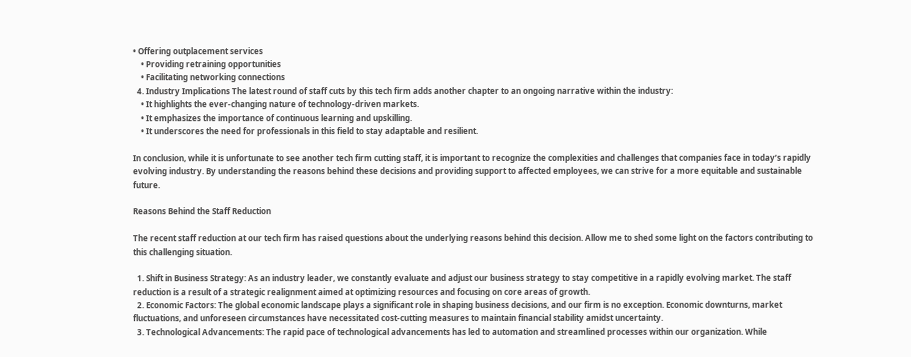• Offering outplacement services
    • Providing retraining opportunities
    • Facilitating networking connections
  4. Industry Implications The latest round of staff cuts by this tech firm adds another chapter to an ongoing narrative within the industry:
    • It highlights the ever-changing nature of technology-driven markets.
    • It emphasizes the importance of continuous learning and upskilling.
    • It underscores the need for professionals in this field to stay adaptable and resilient.

In conclusion, while it is unfortunate to see another tech firm cutting staff, it is important to recognize the complexities and challenges that companies face in today’s rapidly evolving industry. By understanding the reasons behind these decisions and providing support to affected employees, we can strive for a more equitable and sustainable future.

Reasons Behind the Staff Reduction

The recent staff reduction at our tech firm has raised questions about the underlying reasons behind this decision. Allow me to shed some light on the factors contributing to this challenging situation.

  1. Shift in Business Strategy: As an industry leader, we constantly evaluate and adjust our business strategy to stay competitive in a rapidly evolving market. The staff reduction is a result of a strategic realignment aimed at optimizing resources and focusing on core areas of growth.
  2. Economic Factors: The global economic landscape plays a significant role in shaping business decisions, and our firm is no exception. Economic downturns, market fluctuations, and unforeseen circumstances have necessitated cost-cutting measures to maintain financial stability amidst uncertainty.
  3. Technological Advancements: The rapid pace of technological advancements has led to automation and streamlined processes within our organization. While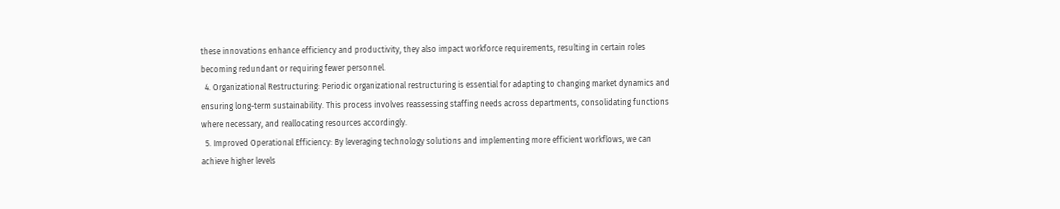these innovations enhance efficiency and productivity, they also impact workforce requirements, resulting in certain roles becoming redundant or requiring fewer personnel.
  4. Organizational Restructuring: Periodic organizational restructuring is essential for adapting to changing market dynamics and ensuring long-term sustainability. This process involves reassessing staffing needs across departments, consolidating functions where necessary, and reallocating resources accordingly.
  5. Improved Operational Efficiency: By leveraging technology solutions and implementing more efficient workflows, we can achieve higher levels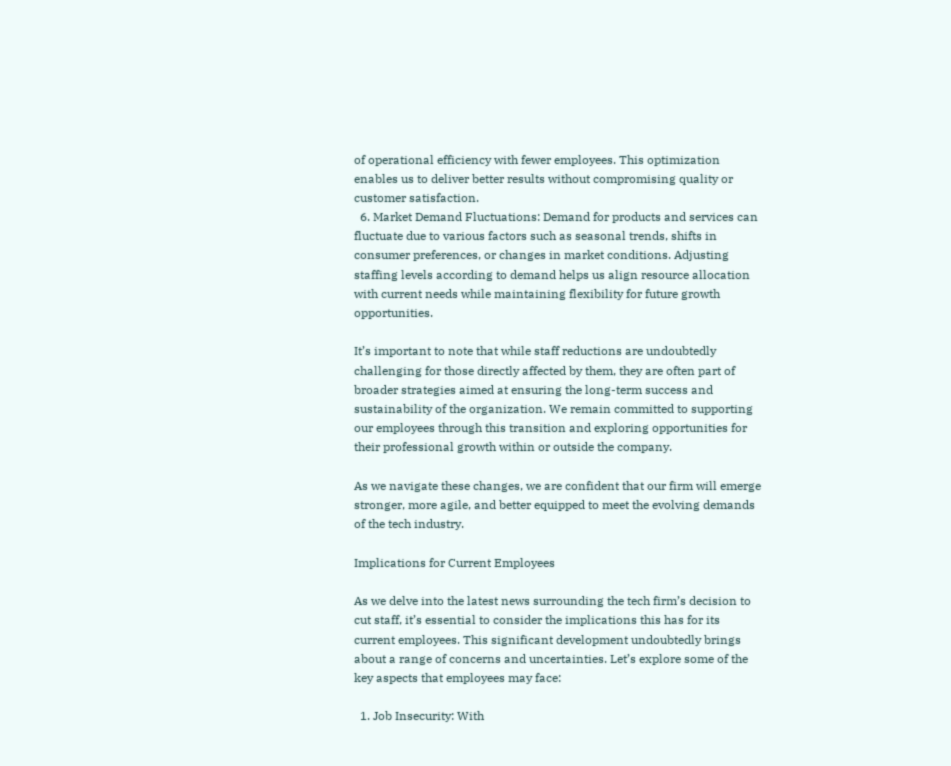of operational efficiency with fewer employees. This optimization enables us to deliver better results without compromising quality or customer satisfaction.
  6. Market Demand Fluctuations: Demand for products and services can fluctuate due to various factors such as seasonal trends, shifts in consumer preferences, or changes in market conditions. Adjusting staffing levels according to demand helps us align resource allocation with current needs while maintaining flexibility for future growth opportunities.

It’s important to note that while staff reductions are undoubtedly challenging for those directly affected by them, they are often part of broader strategies aimed at ensuring the long-term success and sustainability of the organization. We remain committed to supporting our employees through this transition and exploring opportunities for their professional growth within or outside the company.

As we navigate these changes, we are confident that our firm will emerge stronger, more agile, and better equipped to meet the evolving demands of the tech industry.

Implications for Current Employees

As we delve into the latest news surrounding the tech firm’s decision to cut staff, it’s essential to consider the implications this has for its current employees. This significant development undoubtedly brings about a range of concerns and uncertainties. Let’s explore some of the key aspects that employees may face:

  1. Job Insecurity: With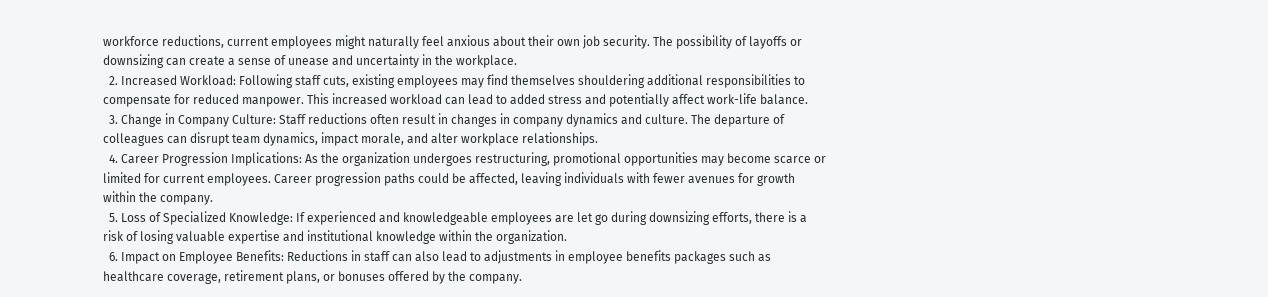workforce reductions, current employees might naturally feel anxious about their own job security. The possibility of layoffs or downsizing can create a sense of unease and uncertainty in the workplace.
  2. Increased Workload: Following staff cuts, existing employees may find themselves shouldering additional responsibilities to compensate for reduced manpower. This increased workload can lead to added stress and potentially affect work-life balance.
  3. Change in Company Culture: Staff reductions often result in changes in company dynamics and culture. The departure of colleagues can disrupt team dynamics, impact morale, and alter workplace relationships.
  4. Career Progression Implications: As the organization undergoes restructuring, promotional opportunities may become scarce or limited for current employees. Career progression paths could be affected, leaving individuals with fewer avenues for growth within the company.
  5. Loss of Specialized Knowledge: If experienced and knowledgeable employees are let go during downsizing efforts, there is a risk of losing valuable expertise and institutional knowledge within the organization.
  6. Impact on Employee Benefits: Reductions in staff can also lead to adjustments in employee benefits packages such as healthcare coverage, retirement plans, or bonuses offered by the company.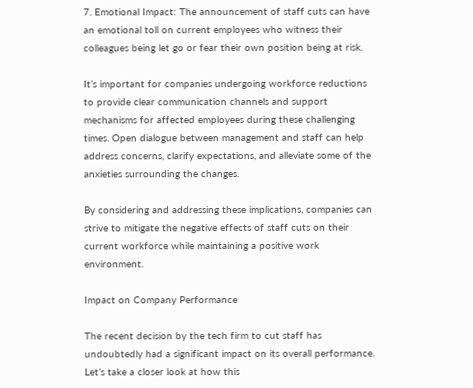7. Emotional Impact: The announcement of staff cuts can have an emotional toll on current employees who witness their colleagues being let go or fear their own position being at risk.

It’s important for companies undergoing workforce reductions to provide clear communication channels and support mechanisms for affected employees during these challenging times. Open dialogue between management and staff can help address concerns, clarify expectations, and alleviate some of the anxieties surrounding the changes.

By considering and addressing these implications, companies can strive to mitigate the negative effects of staff cuts on their current workforce while maintaining a positive work environment.

Impact on Company Performance

The recent decision by the tech firm to cut staff has undoubtedly had a significant impact on its overall performance. Let’s take a closer look at how this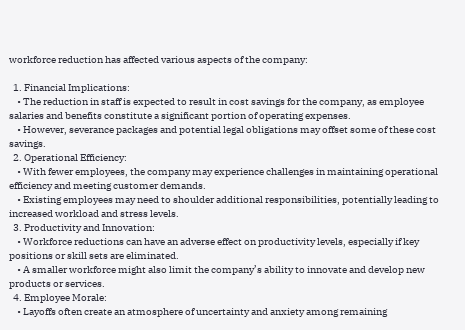workforce reduction has affected various aspects of the company:

  1. Financial Implications:
    • The reduction in staff is expected to result in cost savings for the company, as employee salaries and benefits constitute a significant portion of operating expenses.
    • However, severance packages and potential legal obligations may offset some of these cost savings.
  2. Operational Efficiency:
    • With fewer employees, the company may experience challenges in maintaining operational efficiency and meeting customer demands.
    • Existing employees may need to shoulder additional responsibilities, potentially leading to increased workload and stress levels.
  3. Productivity and Innovation:
    • Workforce reductions can have an adverse effect on productivity levels, especially if key positions or skill sets are eliminated.
    • A smaller workforce might also limit the company’s ability to innovate and develop new products or services.
  4. Employee Morale:
    • Layoffs often create an atmosphere of uncertainty and anxiety among remaining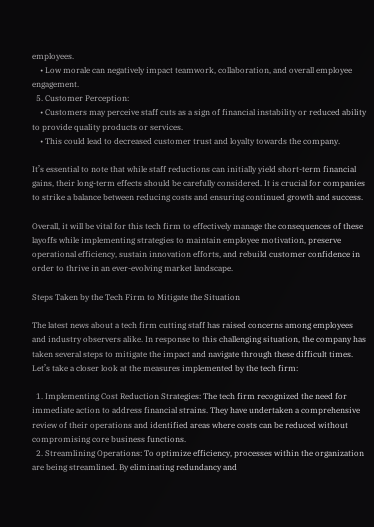employees.
    • Low morale can negatively impact teamwork, collaboration, and overall employee engagement.
  5. Customer Perception:
    • Customers may perceive staff cuts as a sign of financial instability or reduced ability to provide quality products or services.
    • This could lead to decreased customer trust and loyalty towards the company.

It’s essential to note that while staff reductions can initially yield short-term financial gains, their long-term effects should be carefully considered. It is crucial for companies to strike a balance between reducing costs and ensuring continued growth and success.

Overall, it will be vital for this tech firm to effectively manage the consequences of these layoffs while implementing strategies to maintain employee motivation, preserve operational efficiency, sustain innovation efforts, and rebuild customer confidence in order to thrive in an ever-evolving market landscape.

Steps Taken by the Tech Firm to Mitigate the Situation

The latest news about a tech firm cutting staff has raised concerns among employees and industry observers alike. In response to this challenging situation, the company has taken several steps to mitigate the impact and navigate through these difficult times. Let’s take a closer look at the measures implemented by the tech firm:

  1. Implementing Cost Reduction Strategies: The tech firm recognized the need for immediate action to address financial strains. They have undertaken a comprehensive review of their operations and identified areas where costs can be reduced without compromising core business functions.
  2. Streamlining Operations: To optimize efficiency, processes within the organization are being streamlined. By eliminating redundancy and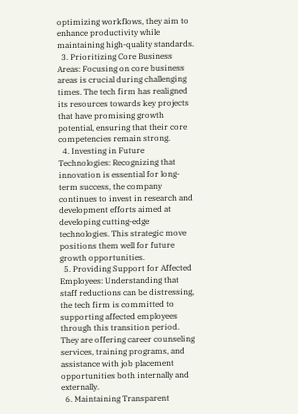optimizing workflows, they aim to enhance productivity while maintaining high-quality standards.
  3. Prioritizing Core Business Areas: Focusing on core business areas is crucial during challenging times. The tech firm has realigned its resources towards key projects that have promising growth potential, ensuring that their core competencies remain strong.
  4. Investing in Future Technologies: Recognizing that innovation is essential for long-term success, the company continues to invest in research and development efforts aimed at developing cutting-edge technologies. This strategic move positions them well for future growth opportunities.
  5. Providing Support for Affected Employees: Understanding that staff reductions can be distressing, the tech firm is committed to supporting affected employees through this transition period. They are offering career counseling services, training programs, and assistance with job placement opportunities both internally and externally.
  6. Maintaining Transparent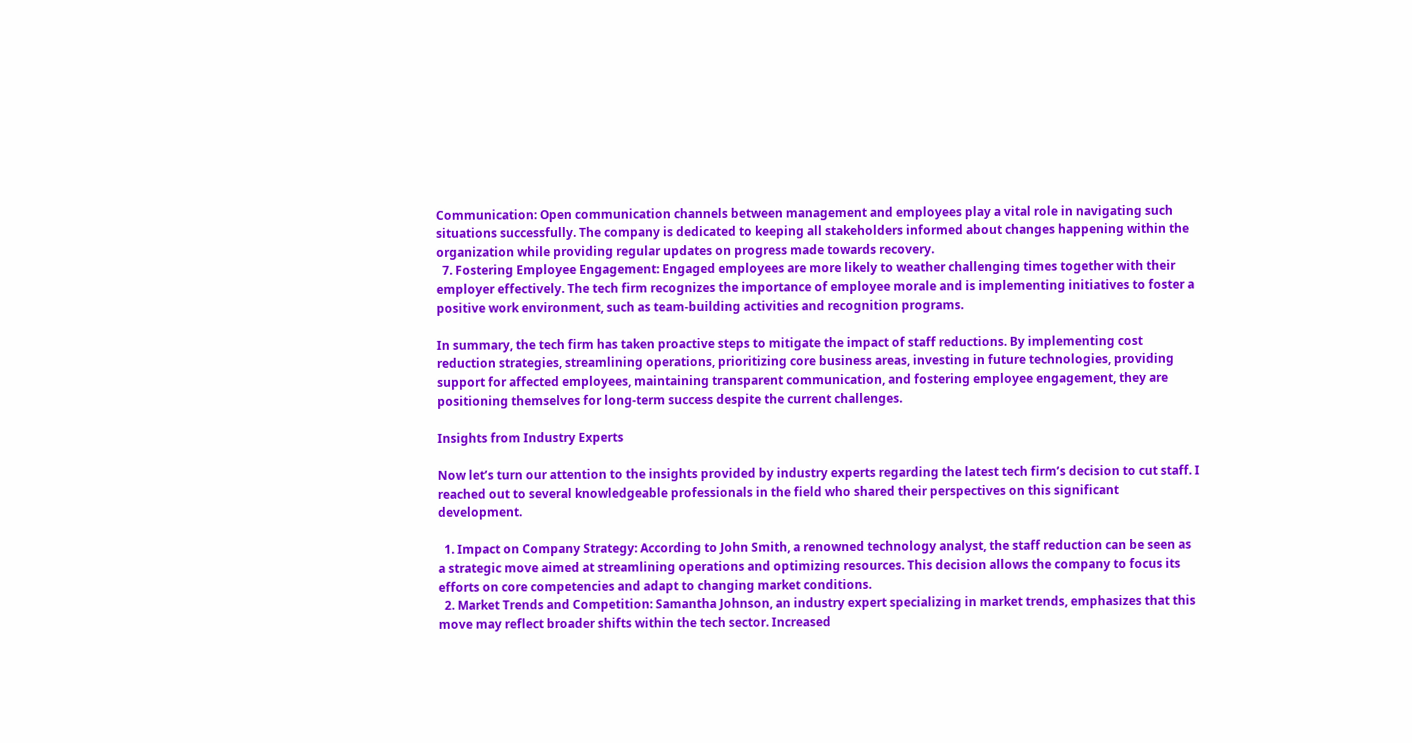Communication: Open communication channels between management and employees play a vital role in navigating such situations successfully. The company is dedicated to keeping all stakeholders informed about changes happening within the organization while providing regular updates on progress made towards recovery.
  7. Fostering Employee Engagement: Engaged employees are more likely to weather challenging times together with their employer effectively. The tech firm recognizes the importance of employee morale and is implementing initiatives to foster a positive work environment, such as team-building activities and recognition programs.

In summary, the tech firm has taken proactive steps to mitigate the impact of staff reductions. By implementing cost reduction strategies, streamlining operations, prioritizing core business areas, investing in future technologies, providing support for affected employees, maintaining transparent communication, and fostering employee engagement, they are positioning themselves for long-term success despite the current challenges.

Insights from Industry Experts

Now let’s turn our attention to the insights provided by industry experts regarding the latest tech firm’s decision to cut staff. I reached out to several knowledgeable professionals in the field who shared their perspectives on this significant development.

  1. Impact on Company Strategy: According to John Smith, a renowned technology analyst, the staff reduction can be seen as a strategic move aimed at streamlining operations and optimizing resources. This decision allows the company to focus its efforts on core competencies and adapt to changing market conditions.
  2. Market Trends and Competition: Samantha Johnson, an industry expert specializing in market trends, emphasizes that this move may reflect broader shifts within the tech sector. Increased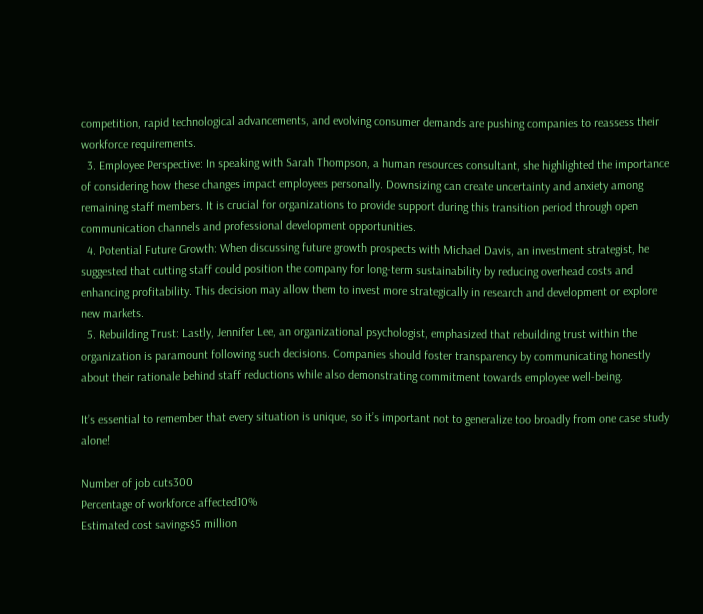competition, rapid technological advancements, and evolving consumer demands are pushing companies to reassess their workforce requirements.
  3. Employee Perspective: In speaking with Sarah Thompson, a human resources consultant, she highlighted the importance of considering how these changes impact employees personally. Downsizing can create uncertainty and anxiety among remaining staff members. It is crucial for organizations to provide support during this transition period through open communication channels and professional development opportunities.
  4. Potential Future Growth: When discussing future growth prospects with Michael Davis, an investment strategist, he suggested that cutting staff could position the company for long-term sustainability by reducing overhead costs and enhancing profitability. This decision may allow them to invest more strategically in research and development or explore new markets.
  5. Rebuilding Trust: Lastly, Jennifer Lee, an organizational psychologist, emphasized that rebuilding trust within the organization is paramount following such decisions. Companies should foster transparency by communicating honestly about their rationale behind staff reductions while also demonstrating commitment towards employee well-being.

It’s essential to remember that every situation is unique, so it’s important not to generalize too broadly from one case study alone!

Number of job cuts300
Percentage of workforce affected10%
Estimated cost savings$5 million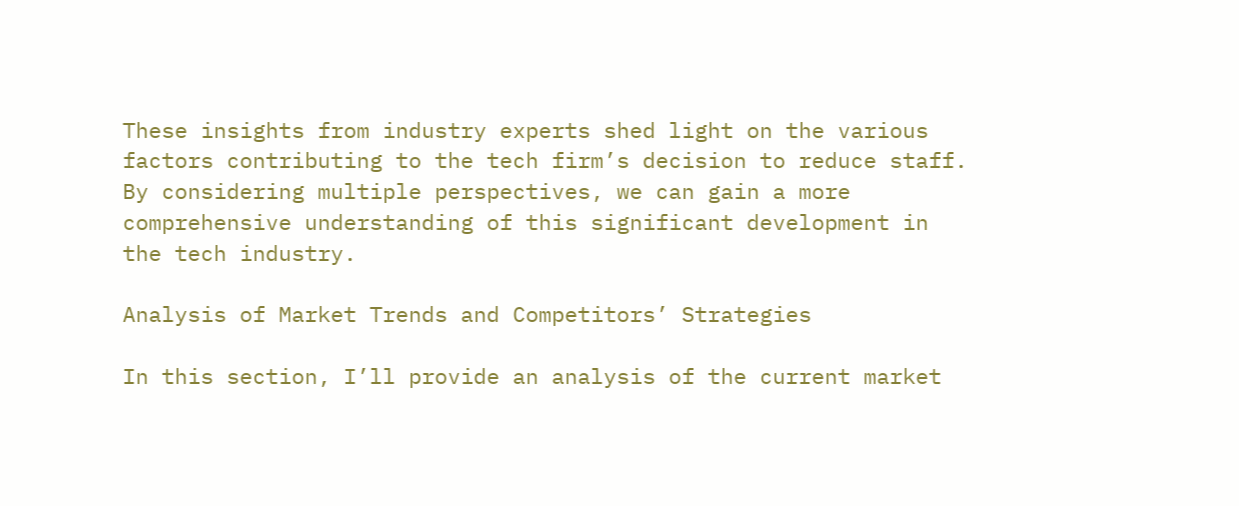These insights from industry experts shed light on the various factors contributing to the tech firm’s decision to reduce staff. By considering multiple perspectives, we can gain a more comprehensive understanding of this significant development in the tech industry.

Analysis of Market Trends and Competitors’ Strategies

In this section, I’ll provide an analysis of the current market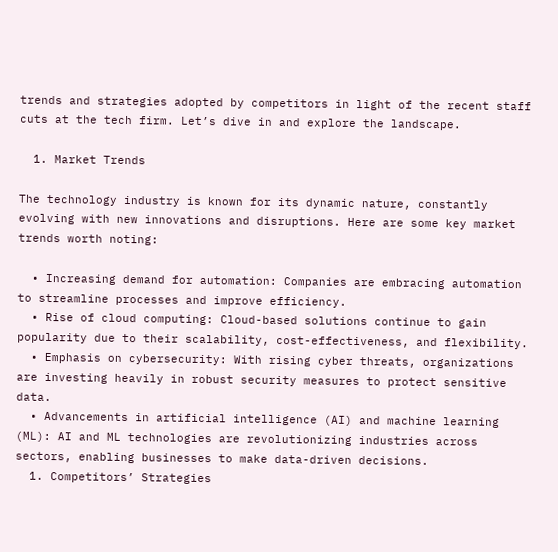trends and strategies adopted by competitors in light of the recent staff cuts at the tech firm. Let’s dive in and explore the landscape.

  1. Market Trends

The technology industry is known for its dynamic nature, constantly evolving with new innovations and disruptions. Here are some key market trends worth noting:

  • Increasing demand for automation: Companies are embracing automation to streamline processes and improve efficiency.
  • Rise of cloud computing: Cloud-based solutions continue to gain popularity due to their scalability, cost-effectiveness, and flexibility.
  • Emphasis on cybersecurity: With rising cyber threats, organizations are investing heavily in robust security measures to protect sensitive data.
  • Advancements in artificial intelligence (AI) and machine learning (ML): AI and ML technologies are revolutionizing industries across sectors, enabling businesses to make data-driven decisions.
  1. Competitors’ Strategies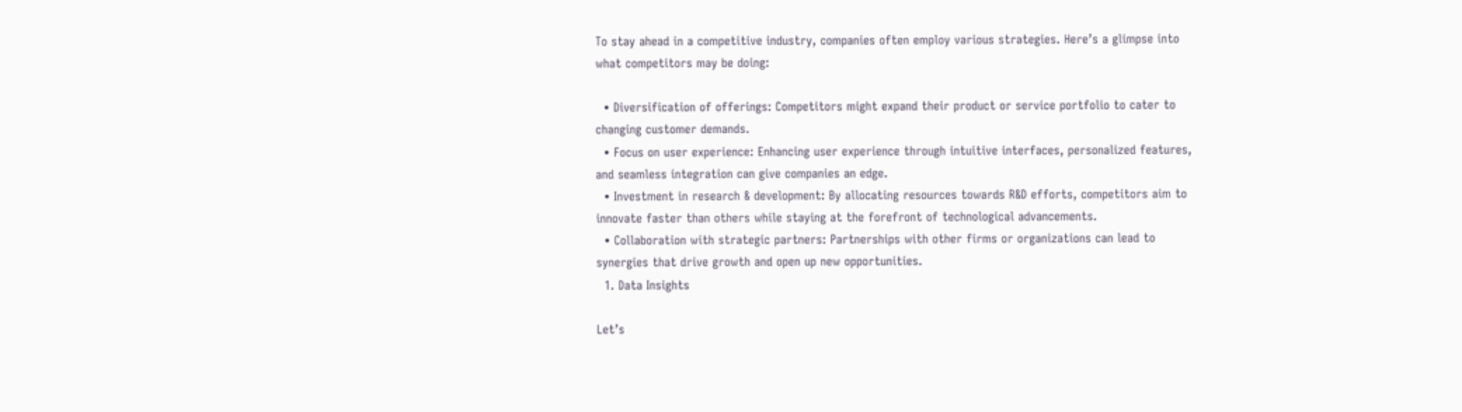To stay ahead in a competitive industry, companies often employ various strategies. Here’s a glimpse into what competitors may be doing:

  • Diversification of offerings: Competitors might expand their product or service portfolio to cater to changing customer demands.
  • Focus on user experience: Enhancing user experience through intuitive interfaces, personalized features, and seamless integration can give companies an edge.
  • Investment in research & development: By allocating resources towards R&D efforts, competitors aim to innovate faster than others while staying at the forefront of technological advancements.
  • Collaboration with strategic partners: Partnerships with other firms or organizations can lead to synergies that drive growth and open up new opportunities.
  1. Data Insights

Let’s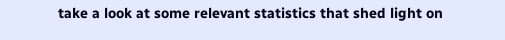take a look at some relevant statistics that shed light on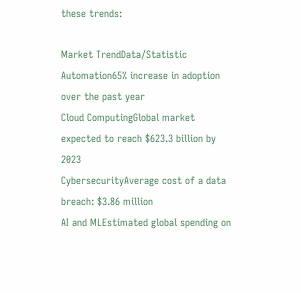these trends:

Market TrendData/Statistic
Automation65% increase in adoption over the past year
Cloud ComputingGlobal market expected to reach $623.3 billion by 2023
CybersecurityAverage cost of a data breach: $3.86 million
AI and MLEstimated global spending on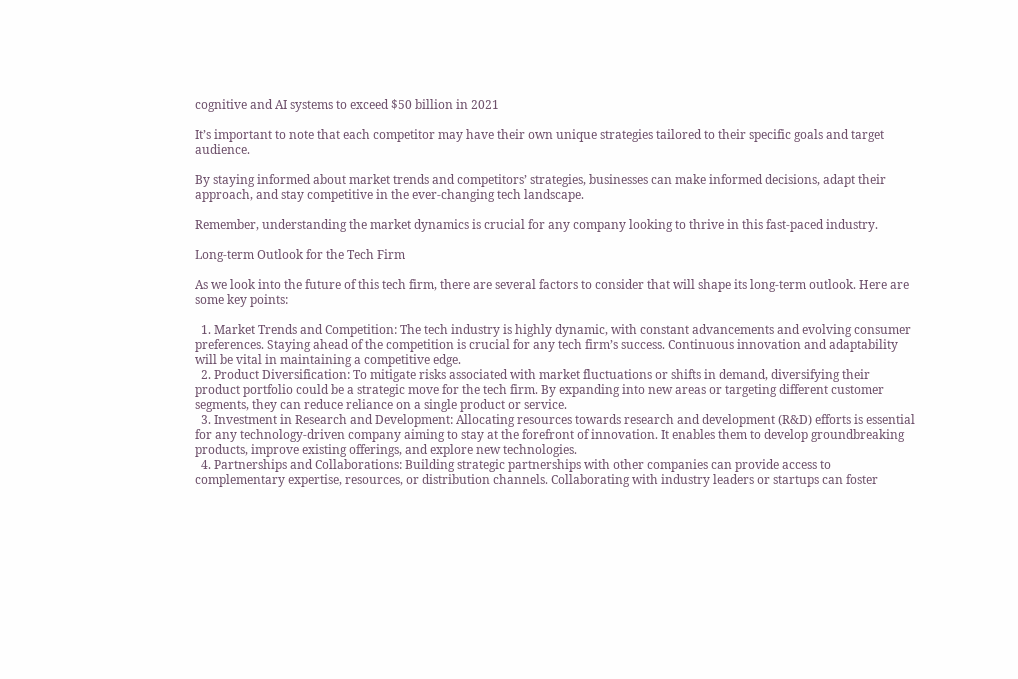cognitive and AI systems to exceed $50 billion in 2021

It’s important to note that each competitor may have their own unique strategies tailored to their specific goals and target audience.

By staying informed about market trends and competitors’ strategies, businesses can make informed decisions, adapt their approach, and stay competitive in the ever-changing tech landscape.

Remember, understanding the market dynamics is crucial for any company looking to thrive in this fast-paced industry.

Long-term Outlook for the Tech Firm

As we look into the future of this tech firm, there are several factors to consider that will shape its long-term outlook. Here are some key points:

  1. Market Trends and Competition: The tech industry is highly dynamic, with constant advancements and evolving consumer preferences. Staying ahead of the competition is crucial for any tech firm’s success. Continuous innovation and adaptability will be vital in maintaining a competitive edge.
  2. Product Diversification: To mitigate risks associated with market fluctuations or shifts in demand, diversifying their product portfolio could be a strategic move for the tech firm. By expanding into new areas or targeting different customer segments, they can reduce reliance on a single product or service.
  3. Investment in Research and Development: Allocating resources towards research and development (R&D) efforts is essential for any technology-driven company aiming to stay at the forefront of innovation. It enables them to develop groundbreaking products, improve existing offerings, and explore new technologies.
  4. Partnerships and Collaborations: Building strategic partnerships with other companies can provide access to complementary expertise, resources, or distribution channels. Collaborating with industry leaders or startups can foster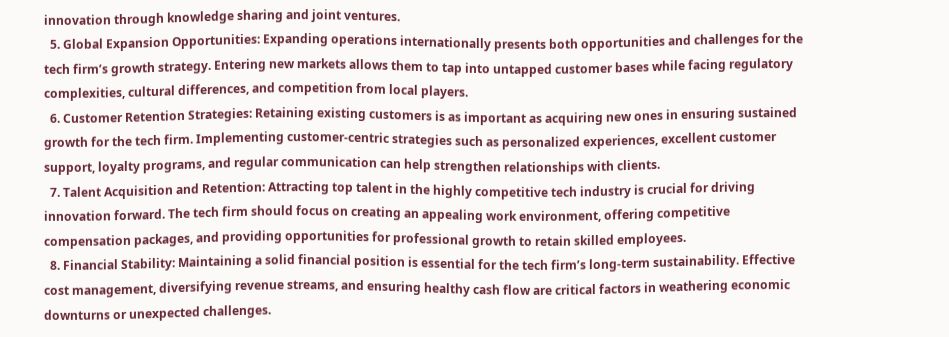innovation through knowledge sharing and joint ventures.
  5. Global Expansion Opportunities: Expanding operations internationally presents both opportunities and challenges for the tech firm’s growth strategy. Entering new markets allows them to tap into untapped customer bases while facing regulatory complexities, cultural differences, and competition from local players.
  6. Customer Retention Strategies: Retaining existing customers is as important as acquiring new ones in ensuring sustained growth for the tech firm. Implementing customer-centric strategies such as personalized experiences, excellent customer support, loyalty programs, and regular communication can help strengthen relationships with clients.
  7. Talent Acquisition and Retention: Attracting top talent in the highly competitive tech industry is crucial for driving innovation forward. The tech firm should focus on creating an appealing work environment, offering competitive compensation packages, and providing opportunities for professional growth to retain skilled employees.
  8. Financial Stability: Maintaining a solid financial position is essential for the tech firm’s long-term sustainability. Effective cost management, diversifying revenue streams, and ensuring healthy cash flow are critical factors in weathering economic downturns or unexpected challenges.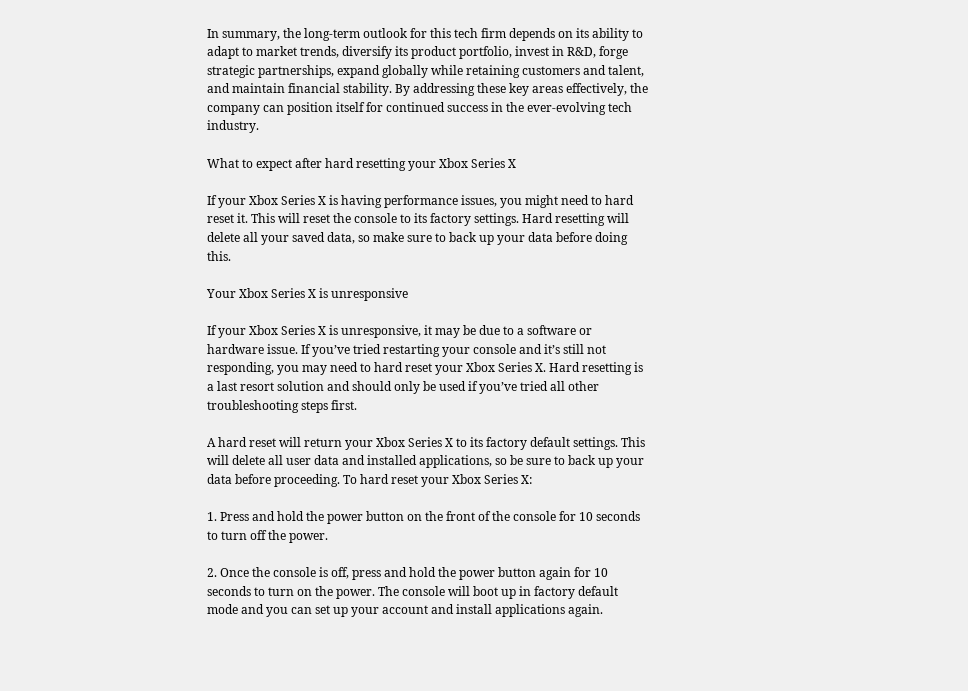In summary, the long-term outlook for this tech firm depends on its ability to adapt to market trends, diversify its product portfolio, invest in R&D, forge strategic partnerships, expand globally while retaining customers and talent, and maintain financial stability. By addressing these key areas effectively, the company can position itself for continued success in the ever-evolving tech industry.

What to expect after hard resetting your Xbox Series X

If your Xbox Series X is having performance issues, you might need to hard reset it. This will reset the console to its factory settings. Hard resetting will delete all your saved data, so make sure to back up your data before doing this.

Your Xbox Series X is unresponsive

If your Xbox Series X is unresponsive, it may be due to a software or hardware issue. If you’ve tried restarting your console and it’s still not responding, you may need to hard reset your Xbox Series X. Hard resetting is a last resort solution and should only be used if you’ve tried all other troubleshooting steps first.

A hard reset will return your Xbox Series X to its factory default settings. This will delete all user data and installed applications, so be sure to back up your data before proceeding. To hard reset your Xbox Series X:

1. Press and hold the power button on the front of the console for 10 seconds to turn off the power.

2. Once the console is off, press and hold the power button again for 10 seconds to turn on the power. The console will boot up in factory default mode and you can set up your account and install applications again.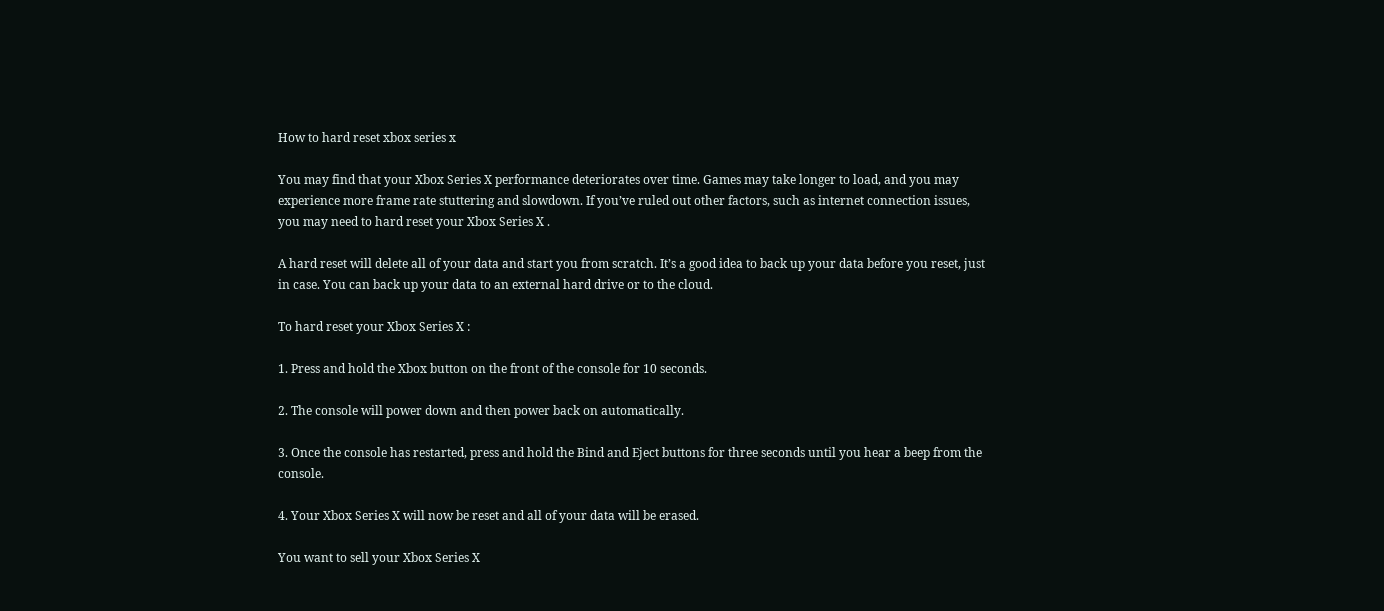How to hard reset xbox series x

You may find that your Xbox Series X performance deteriorates over time. Games may take longer to load, and you may experience more frame rate stuttering and slowdown. If you’ve ruled out other factors, such as internet connection issues, you may need to hard reset your Xbox Series X .

A hard reset will delete all of your data and start you from scratch. It’s a good idea to back up your data before you reset, just in case. You can back up your data to an external hard drive or to the cloud.

To hard reset your Xbox Series X :

1. Press and hold the Xbox button on the front of the console for 10 seconds.

2. The console will power down and then power back on automatically.

3. Once the console has restarted, press and hold the Bind and Eject buttons for three seconds until you hear a beep from the console.

4. Your Xbox Series X will now be reset and all of your data will be erased.

You want to sell your Xbox Series X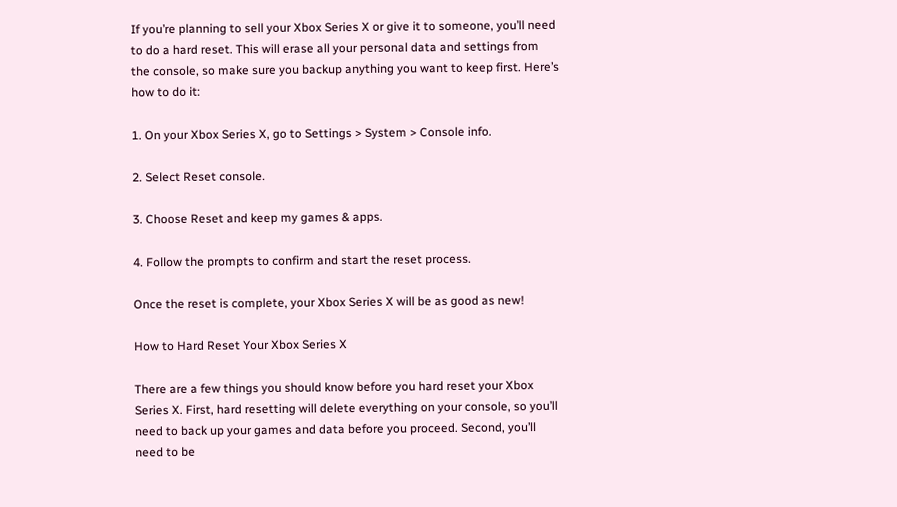If you’re planning to sell your Xbox Series X or give it to someone, you’ll need to do a hard reset. This will erase all your personal data and settings from the console, so make sure you backup anything you want to keep first. Here’s how to do it:

1. On your Xbox Series X, go to Settings > System > Console info.

2. Select Reset console.

3. Choose Reset and keep my games & apps.

4. Follow the prompts to confirm and start the reset process.

Once the reset is complete, your Xbox Series X will be as good as new!

How to Hard Reset Your Xbox Series X

There are a few things you should know before you hard reset your Xbox Series X. First, hard resetting will delete everything on your console, so you’ll need to back up your games and data before you proceed. Second, you’ll need to be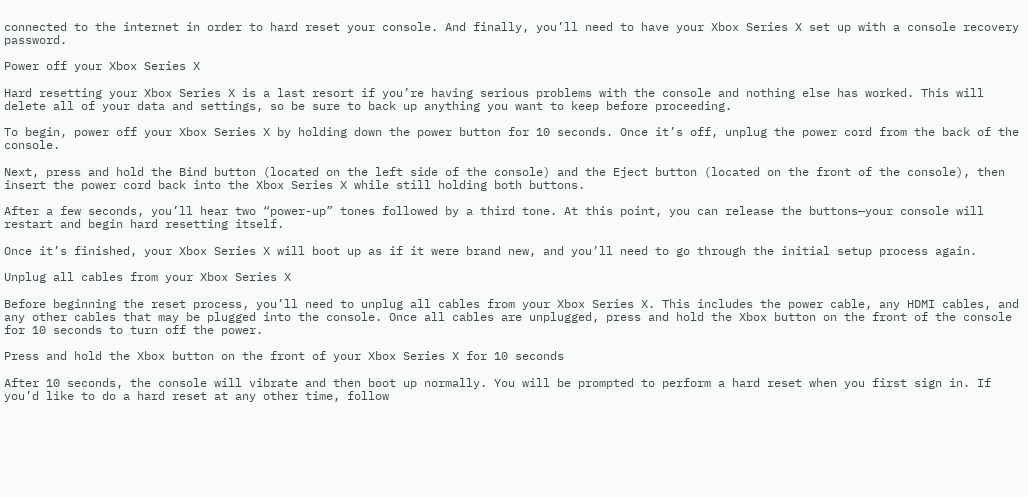connected to the internet in order to hard reset your console. And finally, you’ll need to have your Xbox Series X set up with a console recovery password.

Power off your Xbox Series X

Hard resetting your Xbox Series X is a last resort if you’re having serious problems with the console and nothing else has worked. This will delete all of your data and settings, so be sure to back up anything you want to keep before proceeding.

To begin, power off your Xbox Series X by holding down the power button for 10 seconds. Once it’s off, unplug the power cord from the back of the console.

Next, press and hold the Bind button (located on the left side of the console) and the Eject button (located on the front of the console), then insert the power cord back into the Xbox Series X while still holding both buttons.

After a few seconds, you’ll hear two “power-up” tones followed by a third tone. At this point, you can release the buttons—your console will restart and begin hard resetting itself.

Once it’s finished, your Xbox Series X will boot up as if it were brand new, and you’ll need to go through the initial setup process again.

Unplug all cables from your Xbox Series X

Before beginning the reset process, you’ll need to unplug all cables from your Xbox Series X. This includes the power cable, any HDMI cables, and any other cables that may be plugged into the console. Once all cables are unplugged, press and hold the Xbox button on the front of the console for 10 seconds to turn off the power.

Press and hold the Xbox button on the front of your Xbox Series X for 10 seconds

After 10 seconds, the console will vibrate and then boot up normally. You will be prompted to perform a hard reset when you first sign in. If you’d like to do a hard reset at any other time, follow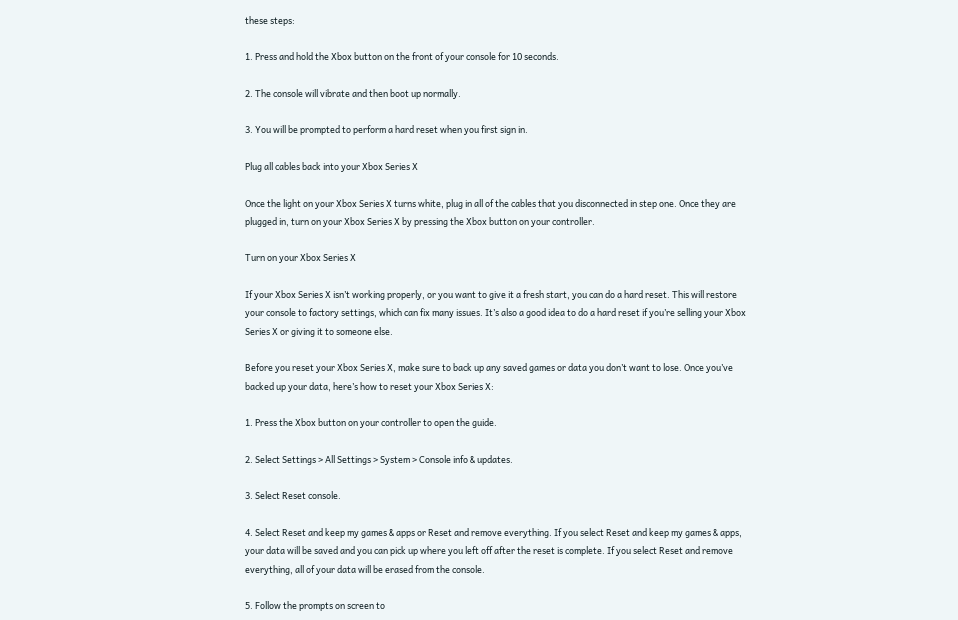these steps:

1. Press and hold the Xbox button on the front of your console for 10 seconds.

2. The console will vibrate and then boot up normally.

3. You will be prompted to perform a hard reset when you first sign in.

Plug all cables back into your Xbox Series X

Once the light on your Xbox Series X turns white, plug in all of the cables that you disconnected in step one. Once they are plugged in, turn on your Xbox Series X by pressing the Xbox button on your controller.

Turn on your Xbox Series X

If your Xbox Series X isn’t working properly, or you want to give it a fresh start, you can do a hard reset. This will restore your console to factory settings, which can fix many issues. It’s also a good idea to do a hard reset if you’re selling your Xbox Series X or giving it to someone else.

Before you reset your Xbox Series X, make sure to back up any saved games or data you don’t want to lose. Once you’ve backed up your data, here’s how to reset your Xbox Series X:

1. Press the Xbox button on your controller to open the guide.

2. Select Settings > All Settings > System > Console info & updates.

3. Select Reset console.

4. Select Reset and keep my games & apps or Reset and remove everything. If you select Reset and keep my games & apps, your data will be saved and you can pick up where you left off after the reset is complete. If you select Reset and remove everything, all of your data will be erased from the console.

5. Follow the prompts on screen to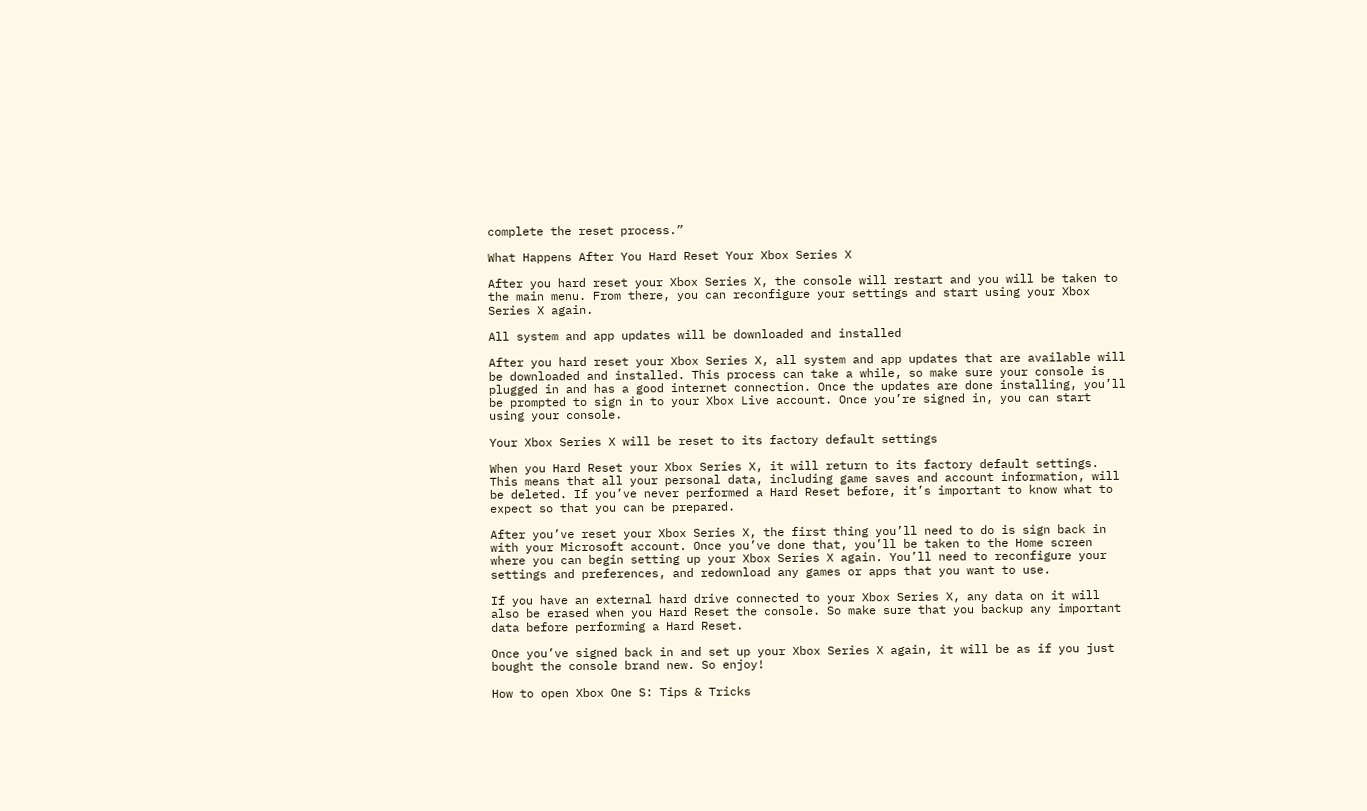complete the reset process.”

What Happens After You Hard Reset Your Xbox Series X

After you hard reset your Xbox Series X, the console will restart and you will be taken to the main menu. From there, you can reconfigure your settings and start using your Xbox Series X again.

All system and app updates will be downloaded and installed

After you hard reset your Xbox Series X, all system and app updates that are available will be downloaded and installed. This process can take a while, so make sure your console is plugged in and has a good internet connection. Once the updates are done installing, you’ll be prompted to sign in to your Xbox Live account. Once you’re signed in, you can start using your console.

Your Xbox Series X will be reset to its factory default settings

When you Hard Reset your Xbox Series X, it will return to its factory default settings. This means that all your personal data, including game saves and account information, will be deleted. If you’ve never performed a Hard Reset before, it’s important to know what to expect so that you can be prepared.

After you’ve reset your Xbox Series X, the first thing you’ll need to do is sign back in with your Microsoft account. Once you’ve done that, you’ll be taken to the Home screen where you can begin setting up your Xbox Series X again. You’ll need to reconfigure your settings and preferences, and redownload any games or apps that you want to use.

If you have an external hard drive connected to your Xbox Series X, any data on it will also be erased when you Hard Reset the console. So make sure that you backup any important data before performing a Hard Reset.

Once you’ve signed back in and set up your Xbox Series X again, it will be as if you just bought the console brand new. So enjoy!

How to open Xbox One S: Tips & Tricks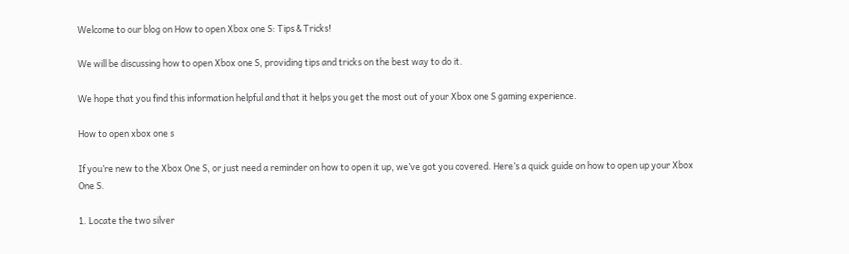Welcome to our blog on How to open Xbox one S: Tips & Tricks!

We will be discussing how to open Xbox one S, providing tips and tricks on the best way to do it.

We hope that you find this information helpful and that it helps you get the most out of your Xbox one S gaming experience.

How to open xbox one s

If you’re new to the Xbox One S, or just need a reminder on how to open it up, we’ve got you covered. Here’s a quick guide on how to open up your Xbox One S.

1. Locate the two silver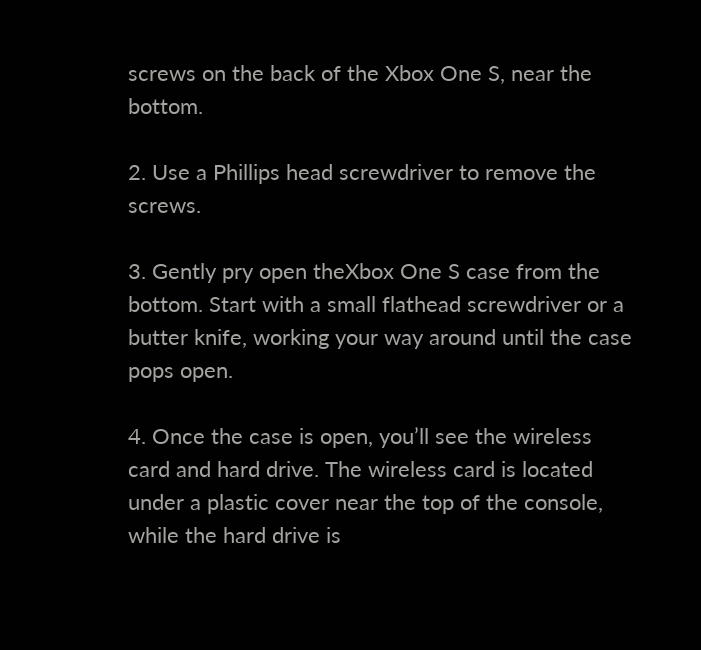screws on the back of the Xbox One S, near the bottom.

2. Use a Phillips head screwdriver to remove the screws.

3. Gently pry open theXbox One S case from the bottom. Start with a small flathead screwdriver or a butter knife, working your way around until the case pops open.

4. Once the case is open, you’ll see the wireless card and hard drive. The wireless card is located under a plastic cover near the top of the console, while the hard drive is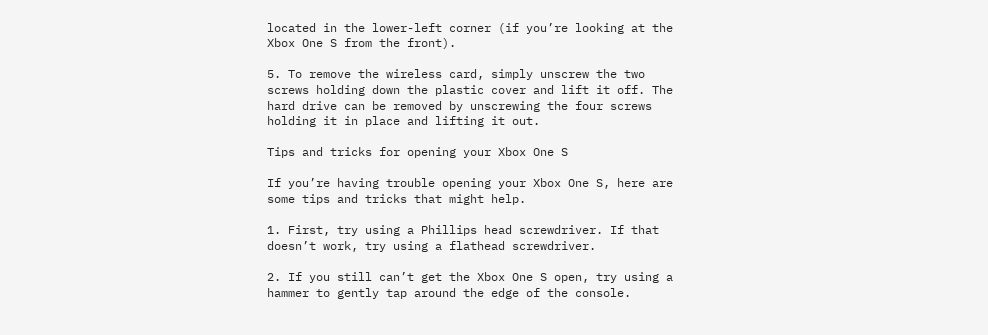located in the lower-left corner (if you’re looking at the Xbox One S from the front).

5. To remove the wireless card, simply unscrew the two screws holding down the plastic cover and lift it off. The hard drive can be removed by unscrewing the four screws holding it in place and lifting it out.

Tips and tricks for opening your Xbox One S

If you’re having trouble opening your Xbox One S, here are some tips and tricks that might help.

1. First, try using a Phillips head screwdriver. If that doesn’t work, try using a flathead screwdriver.

2. If you still can’t get the Xbox One S open, try using a hammer to gently tap around the edge of the console.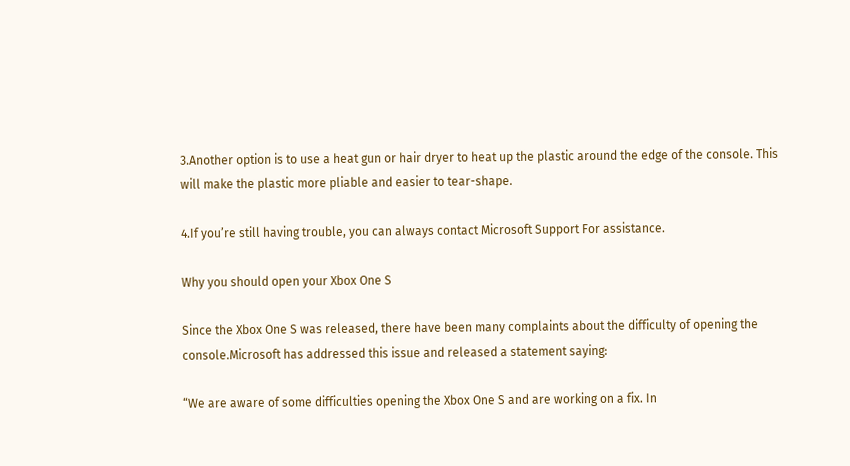3.Another option is to use a heat gun or hair dryer to heat up the plastic around the edge of the console. This will make the plastic more pliable and easier to tear-shape.

4.If you’re still having trouble, you can always contact Microsoft Support For assistance.

Why you should open your Xbox One S

Since the Xbox One S was released, there have been many complaints about the difficulty of opening the console.Microsoft has addressed this issue and released a statement saying:

“We are aware of some difficulties opening the Xbox One S and are working on a fix. In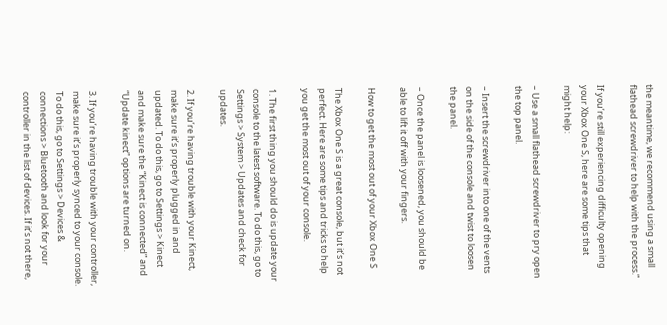the meantime, we recommend using a small flathead screwdriver to help with the process.”

If you’re still experiencing difficulty opening your Xbox One S, here are some tips that might help:

– Use a small flathead screwdriver to pry open the top panel.

– Insert the screwdriver into one of the vents on the side of the console and twist to loosen the panel.

– Once the panel is loosened, you should be able to lift it off with your fingers.

How to get the most out of your Xbox One S

The Xbox One S is a great console, but it’s not perfect. Here are some tips and tricks to help you get the most out of your console.

1. The first thing you should do is update your console to the latest software. To do this, go to Settings > System > Updates and check for updates.

2. If you’re having trouble with your Kinect, make sure it’s properly plugged in and updated. To do this, go to Settings > Kinect and make sure the “Kinect is connected” and “Update kinect” options are turned on.

3. If you’re having trouble with your controller, make sure it’s properly synced to your console. To do this, go to Settings > Devices & connections > Bluetooth and look for your controller in the list of devices. If it’s not there,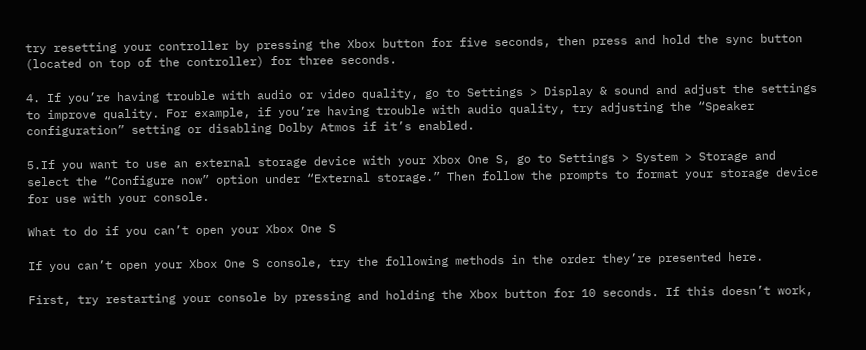try resetting your controller by pressing the Xbox button for five seconds, then press and hold the sync button (located on top of the controller) for three seconds.

4. If you’re having trouble with audio or video quality, go to Settings > Display & sound and adjust the settings to improve quality. For example, if you’re having trouble with audio quality, try adjusting the “Speaker configuration” setting or disabling Dolby Atmos if it’s enabled.

5.If you want to use an external storage device with your Xbox One S, go to Settings > System > Storage and select the “Configure now” option under “External storage.” Then follow the prompts to format your storage device for use with your console.

What to do if you can’t open your Xbox One S

If you can’t open your Xbox One S console, try the following methods in the order they’re presented here.

First, try restarting your console by pressing and holding the Xbox button for 10 seconds. If this doesn’t work,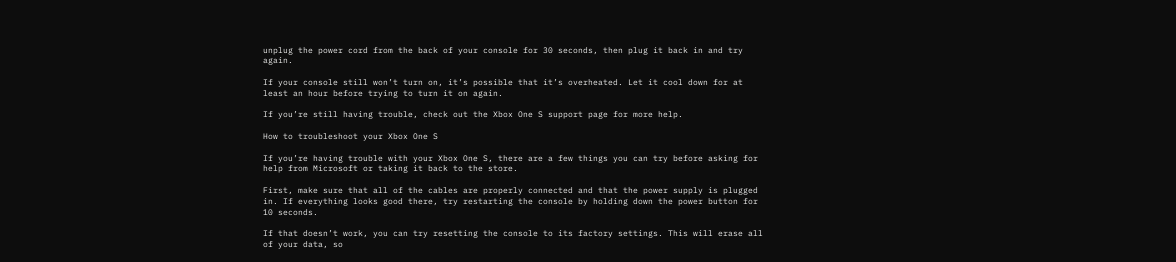unplug the power cord from the back of your console for 30 seconds, then plug it back in and try again.

If your console still won’t turn on, it’s possible that it’s overheated. Let it cool down for at least an hour before trying to turn it on again.

If you’re still having trouble, check out the Xbox One S support page for more help.

How to troubleshoot your Xbox One S

If you’re having trouble with your Xbox One S, there are a few things you can try before asking for help from Microsoft or taking it back to the store.

First, make sure that all of the cables are properly connected and that the power supply is plugged in. If everything looks good there, try restarting the console by holding down the power button for 10 seconds.

If that doesn’t work, you can try resetting the console to its factory settings. This will erase all of your data, so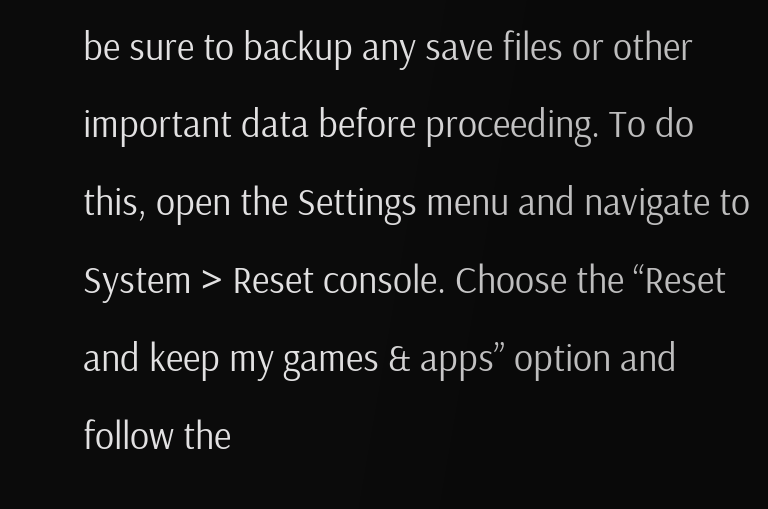be sure to backup any save files or other important data before proceeding. To do this, open the Settings menu and navigate to System > Reset console. Choose the “Reset and keep my games & apps” option and follow the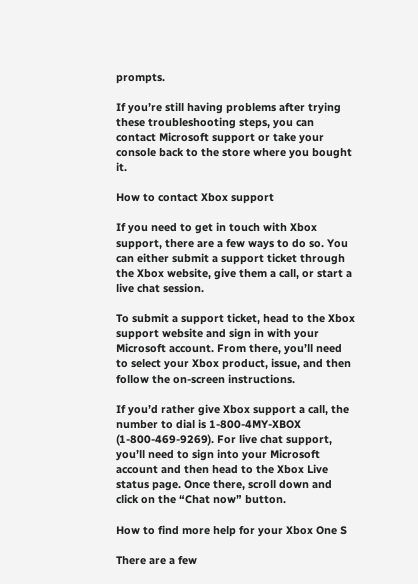prompts.

If you’re still having problems after trying these troubleshooting steps, you can contact Microsoft support or take your console back to the store where you bought it.

How to contact Xbox support

If you need to get in touch with Xbox support, there are a few ways to do so. You can either submit a support ticket through the Xbox website, give them a call, or start a live chat session.

To submit a support ticket, head to the Xbox support website and sign in with your Microsoft account. From there, you’ll need to select your Xbox product, issue, and then follow the on-screen instructions.

If you’d rather give Xbox support a call, the number to dial is 1-800-4MY-XBOX (1-800-469-9269). For live chat support, you’ll need to sign into your Microsoft account and then head to the Xbox Live status page. Once there, scroll down and click on the “Chat now” button.

How to find more help for your Xbox One S

There are a few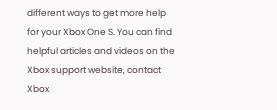different ways to get more help for your Xbox One S. You can find helpful articles and videos on the Xbox support website, contact Xbox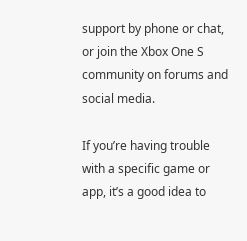support by phone or chat, or join the Xbox One S community on forums and social media.

If you’re having trouble with a specific game or app, it’s a good idea to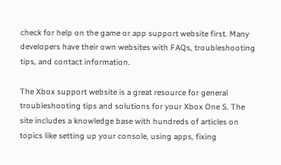check for help on the game or app support website first. Many developers have their own websites with FAQs, troubleshooting tips, and contact information.

The Xbox support website is a great resource for general troubleshooting tips and solutions for your Xbox One S. The site includes a knowledge base with hundreds of articles on topics like setting up your console, using apps, fixing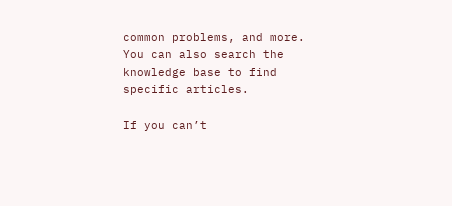common problems, and more. You can also search the knowledge base to find specific articles.

If you can’t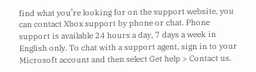find what you’re looking for on the support website, you can contact Xbox support by phone or chat. Phone support is available 24 hours a day, 7 days a week in English only. To chat with a support agent, sign in to your Microsoft account and then select Get help > Contact us.